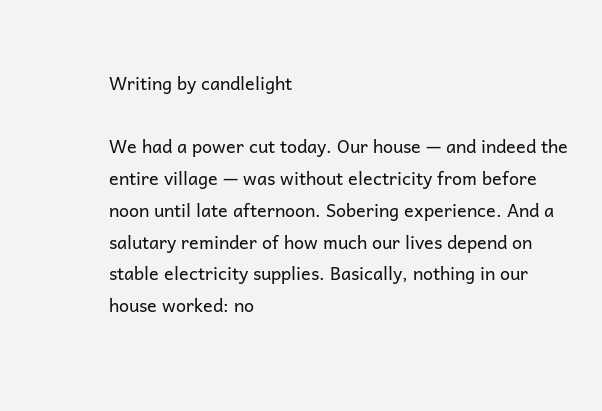Writing by candlelight

We had a power cut today. Our house — and indeed the entire village — was without electricity from before noon until late afternoon. Sobering experience. And a salutary reminder of how much our lives depend on stable electricity supplies. Basically, nothing in our house worked: no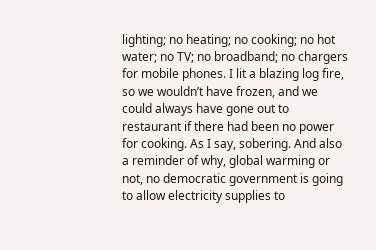lighting; no heating; no cooking; no hot water; no TV; no broadband; no chargers for mobile phones. I lit a blazing log fire, so we wouldn’t have frozen, and we could always have gone out to restaurant if there had been no power for cooking. As I say, sobering. And also a reminder of why, global warming or not, no democratic government is going to allow electricity supplies to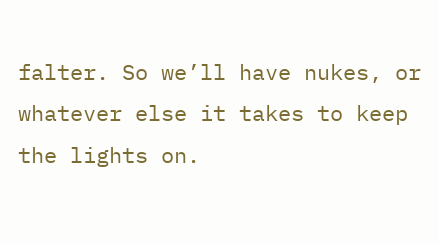falter. So we’ll have nukes, or whatever else it takes to keep the lights on.